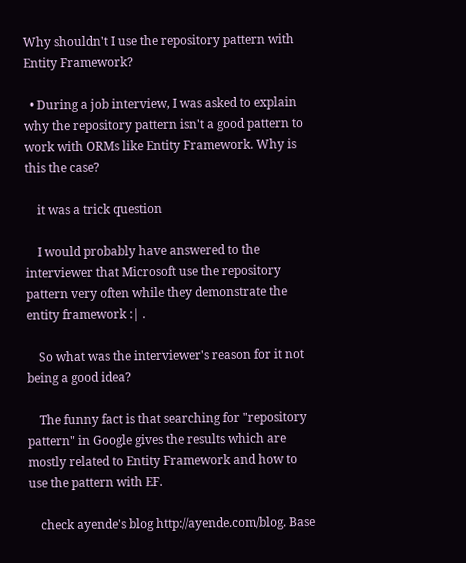Why shouldn't I use the repository pattern with Entity Framework?

  • During a job interview, I was asked to explain why the repository pattern isn't a good pattern to work with ORMs like Entity Framework. Why is this the case?

    it was a trick question

    I would probably have answered to the interviewer that Microsoft use the repository pattern very often while they demonstrate the entity framework :| .

    So what was the interviewer's reason for it not being a good idea?

    The funny fact is that searching for "repository pattern" in Google gives the results which are mostly related to Entity Framework and how to use the pattern with EF.

    check ayende's blog http://ayende.com/blog. Base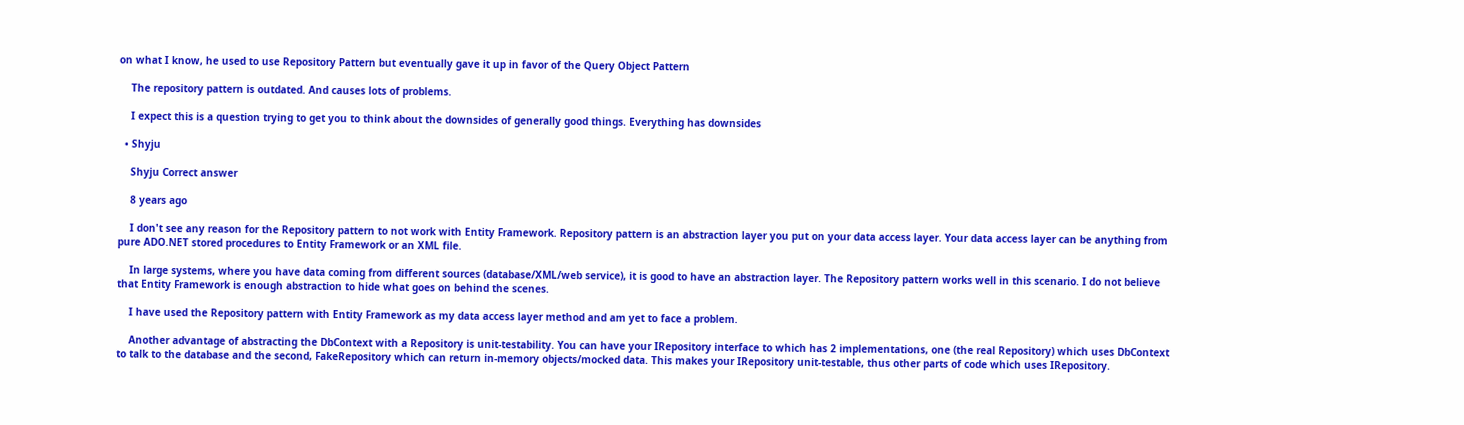on what I know, he used to use Repository Pattern but eventually gave it up in favor of the Query Object Pattern

    The repository pattern is outdated. And causes lots of problems.

    I expect this is a question trying to get you to think about the downsides of generally good things. Everything has downsides

  • Shyju

    Shyju Correct answer

    8 years ago

    I don't see any reason for the Repository pattern to not work with Entity Framework. Repository pattern is an abstraction layer you put on your data access layer. Your data access layer can be anything from pure ADO.NET stored procedures to Entity Framework or an XML file.

    In large systems, where you have data coming from different sources (database/XML/web service), it is good to have an abstraction layer. The Repository pattern works well in this scenario. I do not believe that Entity Framework is enough abstraction to hide what goes on behind the scenes.

    I have used the Repository pattern with Entity Framework as my data access layer method and am yet to face a problem.

    Another advantage of abstracting the DbContext with a Repository is unit-testability. You can have your IRepository interface to which has 2 implementations, one (the real Repository) which uses DbContext to talk to the database and the second, FakeRepository which can return in-memory objects/mocked data. This makes your IRepository unit-testable, thus other parts of code which uses IRepository.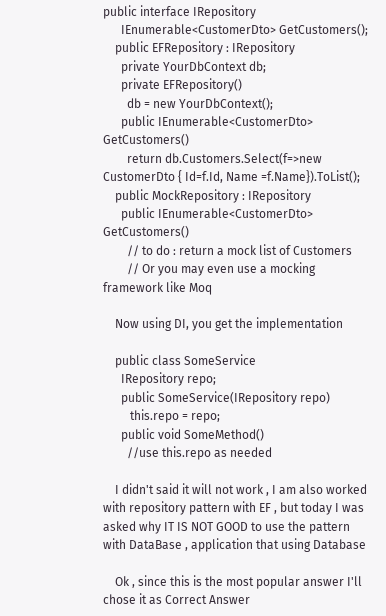public interface IRepository
      IEnumerable<CustomerDto> GetCustomers();
    public EFRepository : IRepository
      private YourDbContext db;
      private EFRepository()
        db = new YourDbContext();
      public IEnumerable<CustomerDto> GetCustomers()
        return db.Customers.Select(f=>new CustomerDto { Id=f.Id, Name =f.Name}).ToList();
    public MockRepository : IRepository
      public IEnumerable<CustomerDto> GetCustomers()
        // to do : return a mock list of Customers
        // Or you may even use a mocking framework like Moq

    Now using DI, you get the implementation

    public class SomeService
      IRepository repo;
      public SomeService(IRepository repo)
         this.repo = repo;
      public void SomeMethod()
        //use this.repo as needed

    I didn't said it will not work , I am also worked with repository pattern with EF , but today I was asked why IT IS NOT GOOD to use the pattern with DataBase , application that using Database

    Ok , since this is the most popular answer I'll chose it as Correct Answer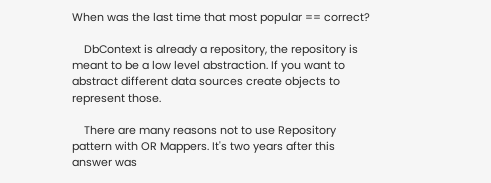When was the last time that most popular == correct?

    DbContext is already a repository, the repository is meant to be a low level abstraction. If you want to abstract different data sources create objects to represent those.

    There are many reasons not to use Repository pattern with OR Mappers. It's two years after this answer was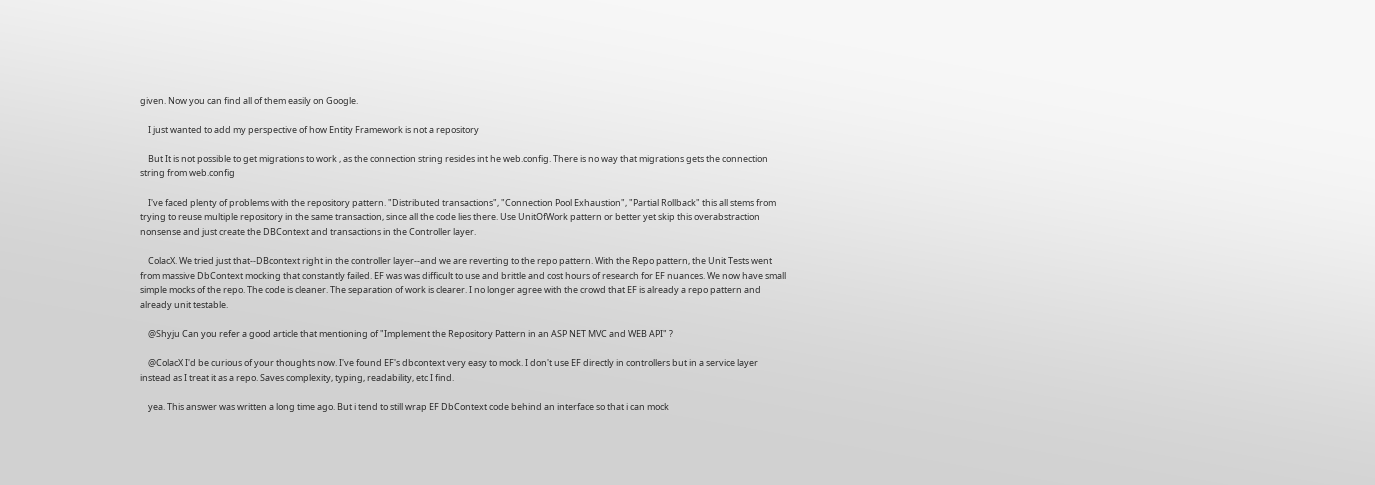given. Now you can find all of them easily on Google.

    I just wanted to add my perspective of how Entity Framework is not a repository

    But It is not possible to get migrations to work , as the connection string resides int he web.config. There is no way that migrations gets the connection string from web.config

    I've faced plenty of problems with the repository pattern. "Distributed transactions", "Connection Pool Exhaustion", "Partial Rollback" this all stems from trying to reuse multiple repository in the same transaction, since all the code lies there. Use UnitOfWork pattern or better yet skip this overabstraction nonsense and just create the DBContext and transactions in the Controller layer.

    ColacX. We tried just that--DBcontext right in the controller layer--and we are reverting to the repo pattern. With the Repo pattern, the Unit Tests went from massive DbContext mocking that constantly failed. EF was was difficult to use and brittle and cost hours of research for EF nuances. We now have small simple mocks of the repo. The code is cleaner. The separation of work is clearer. I no longer agree with the crowd that EF is already a repo pattern and already unit testable.

    @Shyju Can you refer a good article that mentioning of "Implement the Repository Pattern in an ASP NET MVC and WEB API" ?

    @ColacX I'd be curious of your thoughts now. I've found EF's dbcontext very easy to mock. I don't use EF directly in controllers but in a service layer instead as I treat it as a repo. Saves complexity, typing, readability, etc I find.

    yea. This answer was written a long time ago. But i tend to still wrap EF DbContext code behind an interface so that i can mock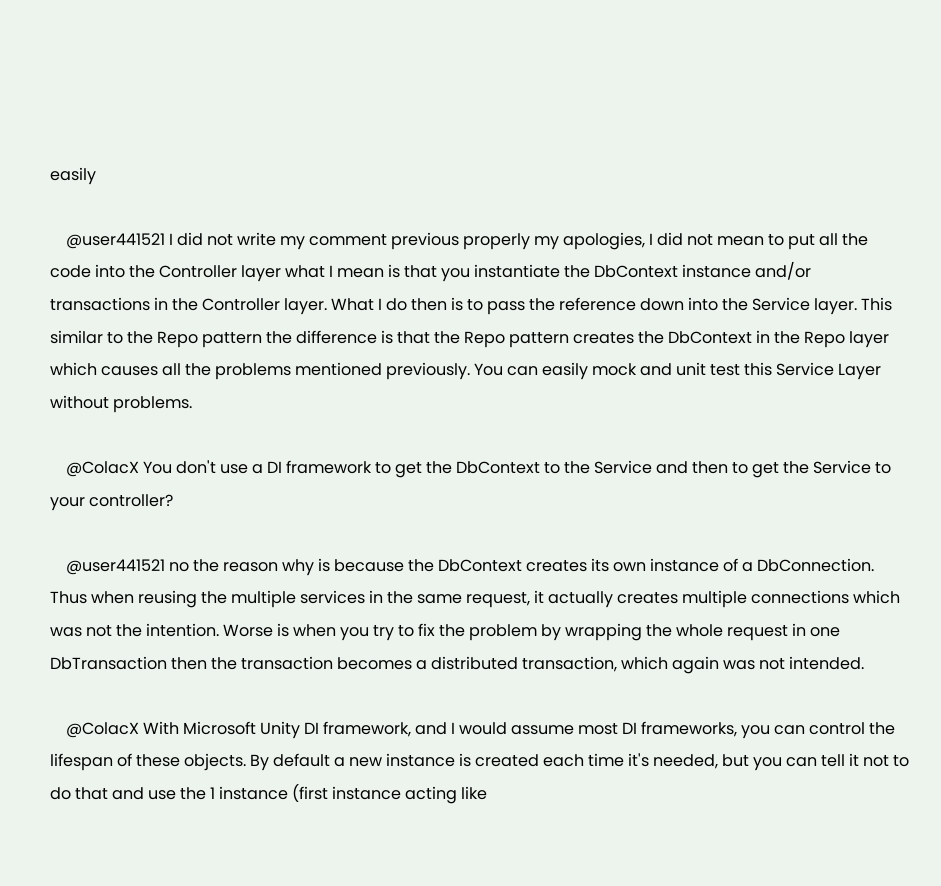easily

    @user441521 I did not write my comment previous properly my apologies, I did not mean to put all the code into the Controller layer what I mean is that you instantiate the DbContext instance and/or transactions in the Controller layer. What I do then is to pass the reference down into the Service layer. This similar to the Repo pattern the difference is that the Repo pattern creates the DbContext in the Repo layer which causes all the problems mentioned previously. You can easily mock and unit test this Service Layer without problems.

    @ColacX You don't use a DI framework to get the DbContext to the Service and then to get the Service to your controller?

    @user441521 no the reason why is because the DbContext creates its own instance of a DbConnection. Thus when reusing the multiple services in the same request, it actually creates multiple connections which was not the intention. Worse is when you try to fix the problem by wrapping the whole request in one DbTransaction then the transaction becomes a distributed transaction, which again was not intended.

    @ColacX With Microsoft Unity DI framework, and I would assume most DI frameworks, you can control the lifespan of these objects. By default a new instance is created each time it's needed, but you can tell it not to do that and use the 1 instance (first instance acting like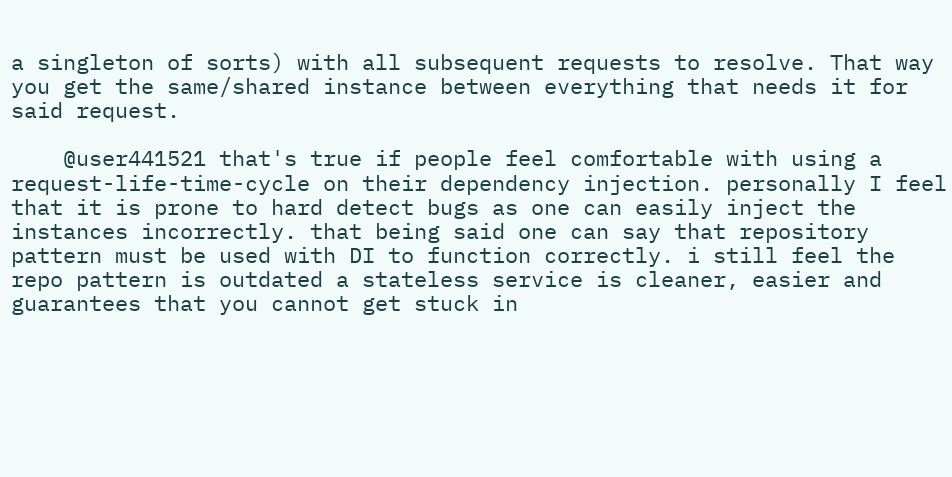a singleton of sorts) with all subsequent requests to resolve. That way you get the same/shared instance between everything that needs it for said request.

    @user441521 that's true if people feel comfortable with using a request-life-time-cycle on their dependency injection. personally I feel that it is prone to hard detect bugs as one can easily inject the instances incorrectly. that being said one can say that repository pattern must be used with DI to function correctly. i still feel the repo pattern is outdated a stateless service is cleaner, easier and guarantees that you cannot get stuck in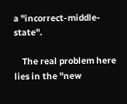a "incorrect-middle-state".

    The real problem here lies in the "new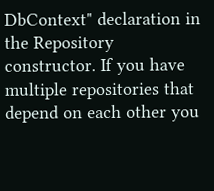DbContext" declaration in the Repository constructor. If you have multiple repositories that depend on each other you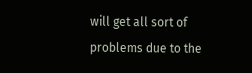will get all sort of problems due to the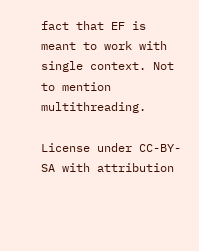fact that EF is meant to work with single context. Not to mention multithreading.

License under CC-BY-SA with attribution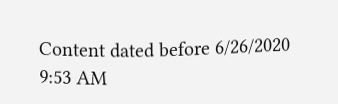Content dated before 6/26/2020 9:53 AM